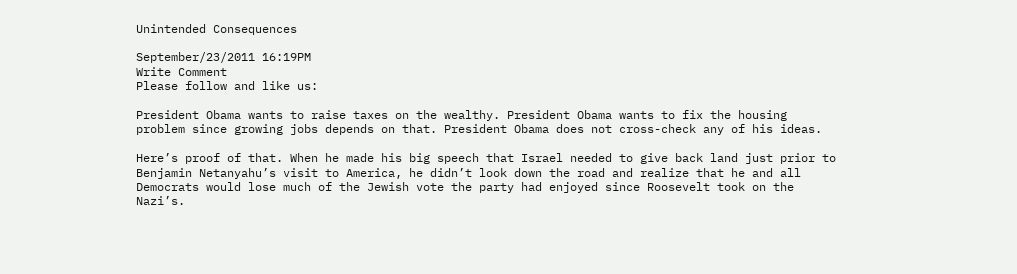Unintended Consequences

September/23/2011 16:19PM
Write Comment
Please follow and like us:

President Obama wants to raise taxes on the wealthy. President Obama wants to fix the housing problem since growing jobs depends on that. President Obama does not cross-check any of his ideas.

Here’s proof of that. When he made his big speech that Israel needed to give back land just prior to Benjamin Netanyahu’s visit to America, he didn’t look down the road and realize that he and all Democrats would lose much of the Jewish vote the party had enjoyed since Roosevelt took on the Nazi’s.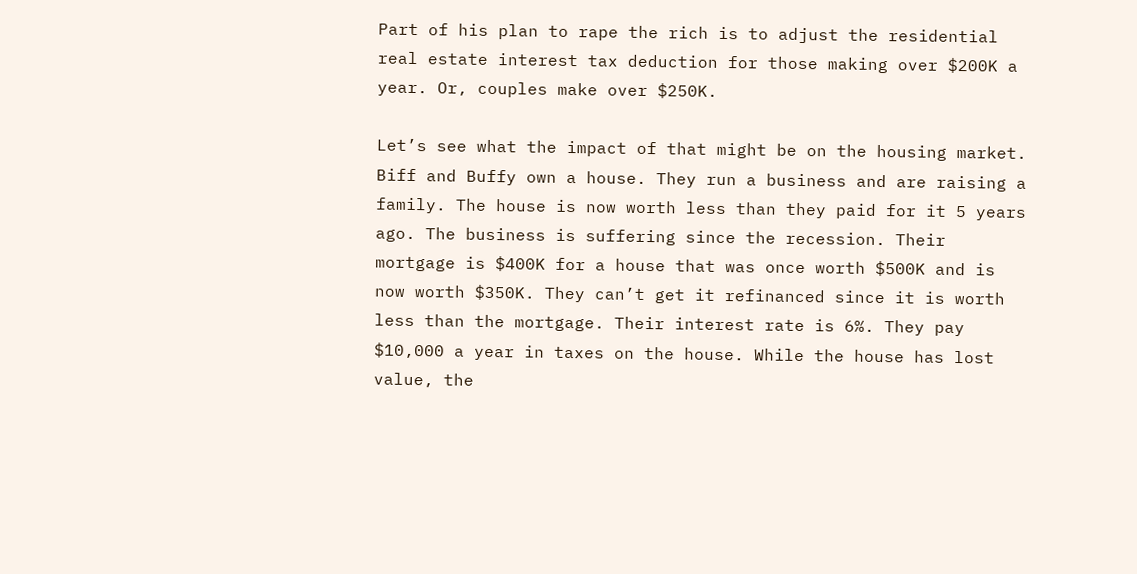Part of his plan to rape the rich is to adjust the residential real estate interest tax deduction for those making over $200K a year. Or, couples make over $250K.

Let’s see what the impact of that might be on the housing market. Biff and Buffy own a house. They run a business and are raising a family. The house is now worth less than they paid for it 5 years ago. The business is suffering since the recession. Their mortgage is $400K for a house that was once worth $500K and is now worth $350K. They can’t get it refinanced since it is worth less than the mortgage. Their interest rate is 6%. They pay $10,000 a year in taxes on the house. While the house has lost value, the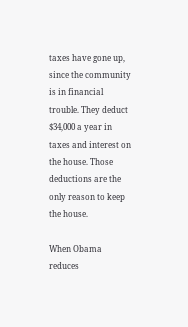taxes have gone up, since the community is in financial trouble. They deduct $34,000 a year in taxes and interest on the house. Those deductions are the only reason to keep the house.

When Obama reduces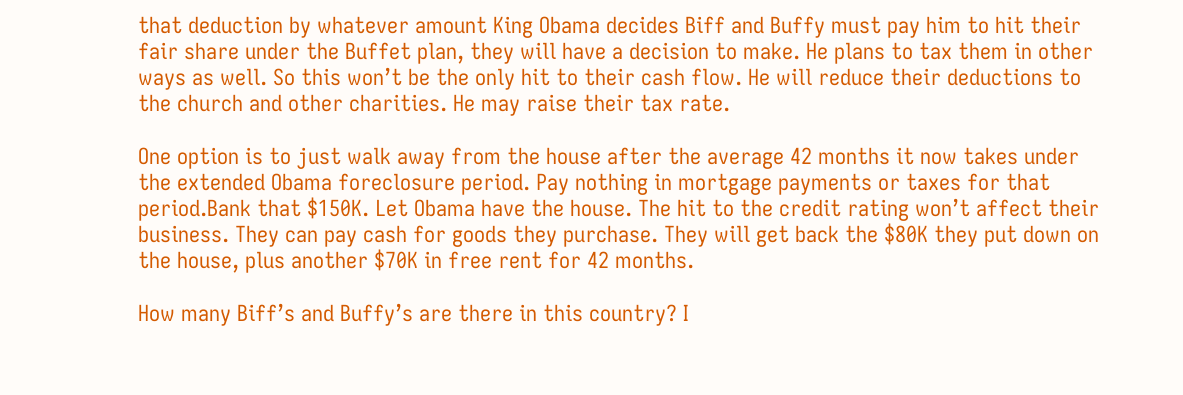that deduction by whatever amount King Obama decides Biff and Buffy must pay him to hit their fair share under the Buffet plan, they will have a decision to make. He plans to tax them in other ways as well. So this won’t be the only hit to their cash flow. He will reduce their deductions to the church and other charities. He may raise their tax rate.

One option is to just walk away from the house after the average 42 months it now takes under the extended Obama foreclosure period. Pay nothing in mortgage payments or taxes for that period.Bank that $150K. Let Obama have the house. The hit to the credit rating won’t affect their business. They can pay cash for goods they purchase. They will get back the $80K they put down on the house, plus another $70K in free rent for 42 months.

How many Biff’s and Buffy’s are there in this country? I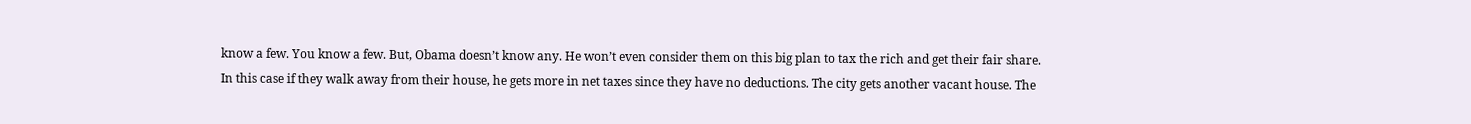know a few. You know a few. But, Obama doesn’t know any. He won’t even consider them on this big plan to tax the rich and get their fair share. In this case if they walk away from their house, he gets more in net taxes since they have no deductions. The city gets another vacant house. The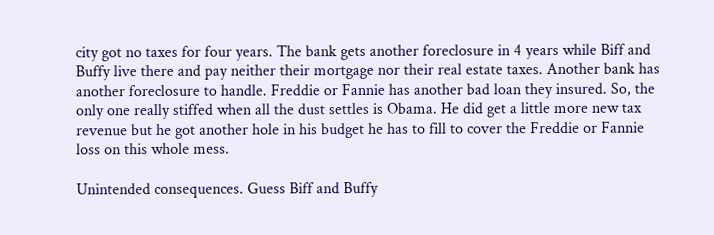city got no taxes for four years. The bank gets another foreclosure in 4 years while Biff and Buffy live there and pay neither their mortgage nor their real estate taxes. Another bank has another foreclosure to handle. Freddie or Fannie has another bad loan they insured. So, the only one really stiffed when all the dust settles is Obama. He did get a little more new tax revenue but he got another hole in his budget he has to fill to cover the Freddie or Fannie loss on this whole mess.

Unintended consequences. Guess Biff and Buffy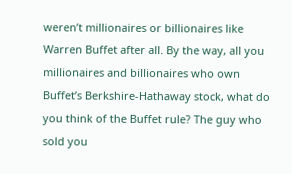weren’t millionaires or billionaires like Warren Buffet after all. By the way, all you millionaires and billionaires who own Buffet’s Berkshire-Hathaway stock, what do you think of the Buffet rule? The guy who sold you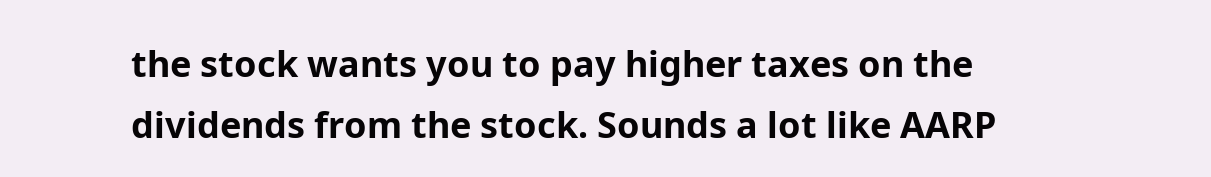the stock wants you to pay higher taxes on the dividends from the stock. Sounds a lot like AARP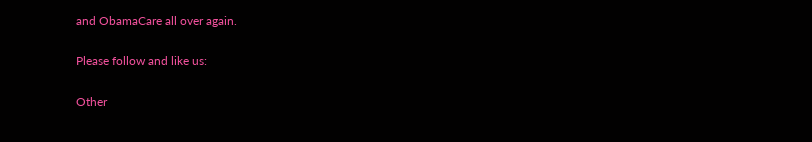and ObamaCare all over again.

Please follow and like us:

Other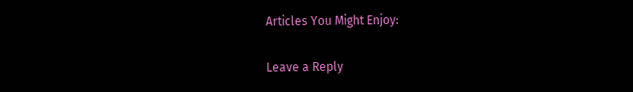Articles You Might Enjoy:

Leave a Reply